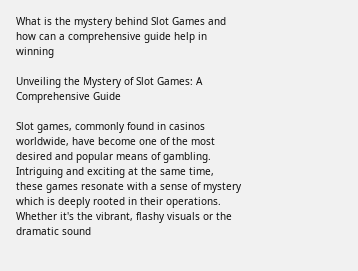What is the mystery behind Slot Games and how can a comprehensive guide help in winning

Unveiling the Mystery of Slot Games: A Comprehensive Guide

Slot games, commonly found in casinos worldwide, have become one of the most desired and popular means of gambling. Intriguing and exciting at the same time, these games resonate with a sense of mystery which is deeply rooted in their operations. Whether it's the vibrant, flashy visuals or the dramatic sound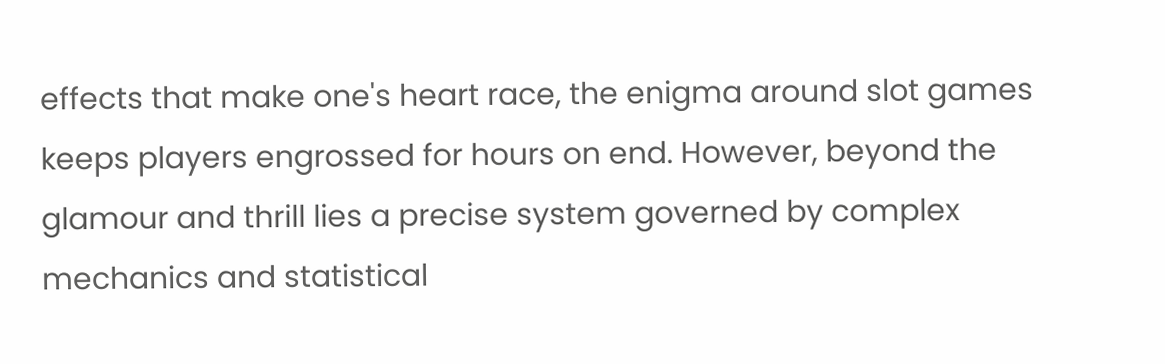effects that make one's heart race, the enigma around slot games keeps players engrossed for hours on end. However, beyond the glamour and thrill lies a precise system governed by complex mechanics and statistical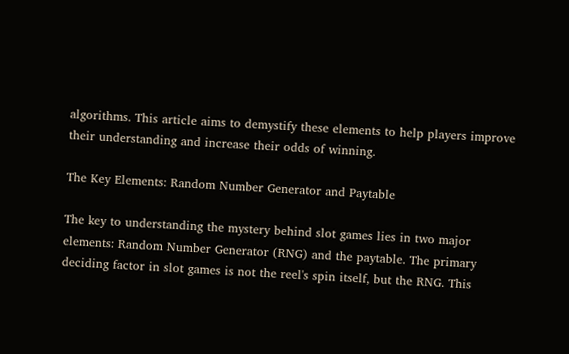algorithms. This article aims to demystify these elements to help players improve their understanding and increase their odds of winning.

The Key Elements: Random Number Generator and Paytable

The key to understanding the mystery behind slot games lies in two major elements: Random Number Generator (RNG) and the paytable. The primary deciding factor in slot games is not the reel's spin itself, but the RNG. This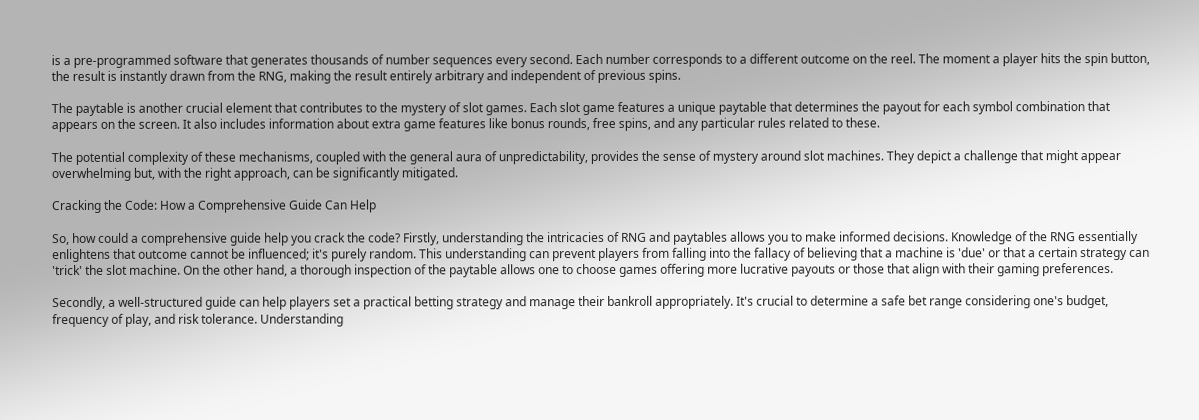is a pre-programmed software that generates thousands of number sequences every second. Each number corresponds to a different outcome on the reel. The moment a player hits the spin button, the result is instantly drawn from the RNG, making the result entirely arbitrary and independent of previous spins.

The paytable is another crucial element that contributes to the mystery of slot games. Each slot game features a unique paytable that determines the payout for each symbol combination that appears on the screen. It also includes information about extra game features like bonus rounds, free spins, and any particular rules related to these.

The potential complexity of these mechanisms, coupled with the general aura of unpredictability, provides the sense of mystery around slot machines. They depict a challenge that might appear overwhelming but, with the right approach, can be significantly mitigated.

Cracking the Code: How a Comprehensive Guide Can Help

So, how could a comprehensive guide help you crack the code? Firstly, understanding the intricacies of RNG and paytables allows you to make informed decisions. Knowledge of the RNG essentially enlightens that outcome cannot be influenced; it's purely random. This understanding can prevent players from falling into the fallacy of believing that a machine is 'due' or that a certain strategy can 'trick' the slot machine. On the other hand, a thorough inspection of the paytable allows one to choose games offering more lucrative payouts or those that align with their gaming preferences.

Secondly, a well-structured guide can help players set a practical betting strategy and manage their bankroll appropriately. It's crucial to determine a safe bet range considering one's budget, frequency of play, and risk tolerance. Understanding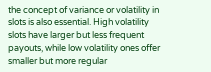the concept of variance or volatility in slots is also essential. High volatility slots have larger but less frequent payouts, while low volatility ones offer smaller but more regular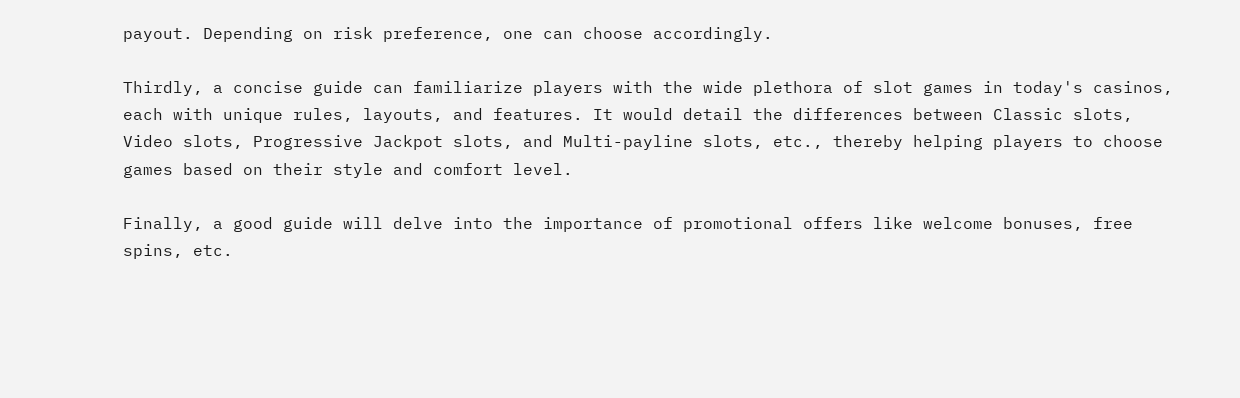payout. Depending on risk preference, one can choose accordingly.

Thirdly, a concise guide can familiarize players with the wide plethora of slot games in today's casinos, each with unique rules, layouts, and features. It would detail the differences between Classic slots, Video slots, Progressive Jackpot slots, and Multi-payline slots, etc., thereby helping players to choose games based on their style and comfort level.

Finally, a good guide will delve into the importance of promotional offers like welcome bonuses, free spins, etc.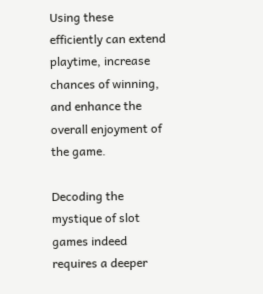Using these efficiently can extend playtime, increase chances of winning, and enhance the overall enjoyment of the game.

Decoding the mystique of slot games indeed requires a deeper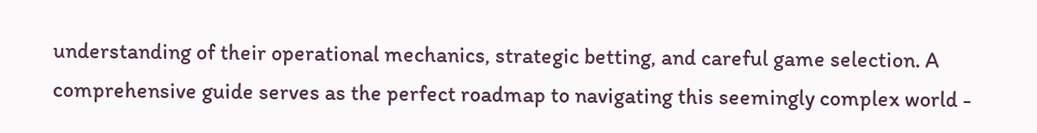understanding of their operational mechanics, strategic betting, and careful game selection. A comprehensive guide serves as the perfect roadmap to navigating this seemingly complex world -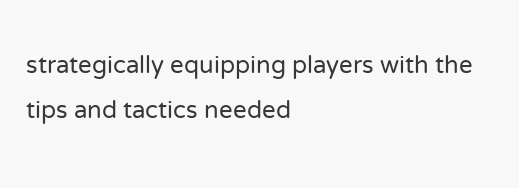strategically equipping players with the tips and tactics needed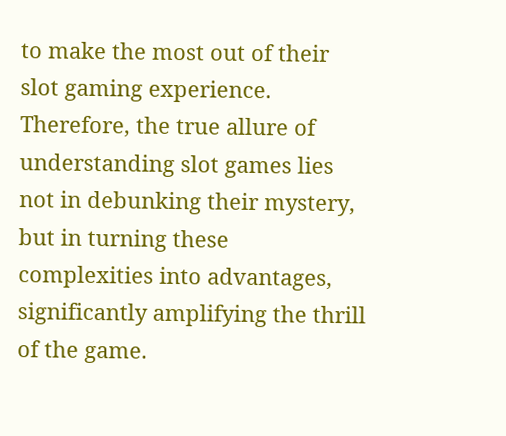to make the most out of their slot gaming experience. Therefore, the true allure of understanding slot games lies not in debunking their mystery, but in turning these complexities into advantages, significantly amplifying the thrill of the game.